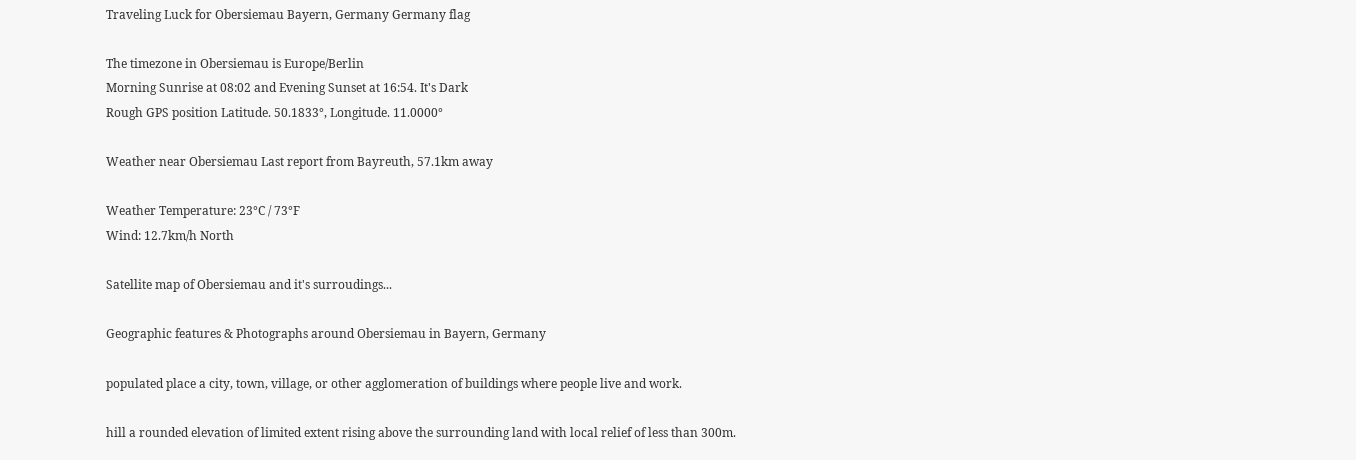Traveling Luck for Obersiemau Bayern, Germany Germany flag

The timezone in Obersiemau is Europe/Berlin
Morning Sunrise at 08:02 and Evening Sunset at 16:54. It's Dark
Rough GPS position Latitude. 50.1833°, Longitude. 11.0000°

Weather near Obersiemau Last report from Bayreuth, 57.1km away

Weather Temperature: 23°C / 73°F
Wind: 12.7km/h North

Satellite map of Obersiemau and it's surroudings...

Geographic features & Photographs around Obersiemau in Bayern, Germany

populated place a city, town, village, or other agglomeration of buildings where people live and work.

hill a rounded elevation of limited extent rising above the surrounding land with local relief of less than 300m.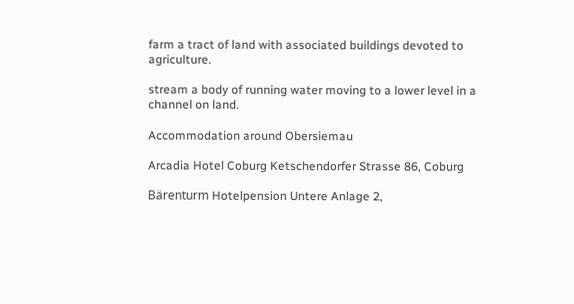farm a tract of land with associated buildings devoted to agriculture.

stream a body of running water moving to a lower level in a channel on land.

Accommodation around Obersiemau

Arcadia Hotel Coburg Ketschendorfer Strasse 86, Coburg

Bärenturm Hotelpension Untere Anlage 2,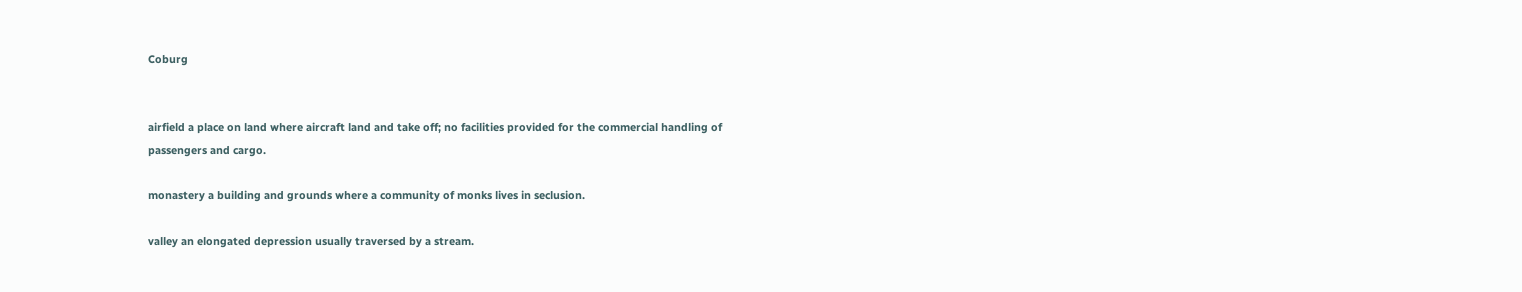Coburg


airfield a place on land where aircraft land and take off; no facilities provided for the commercial handling of passengers and cargo.

monastery a building and grounds where a community of monks lives in seclusion.

valley an elongated depression usually traversed by a stream.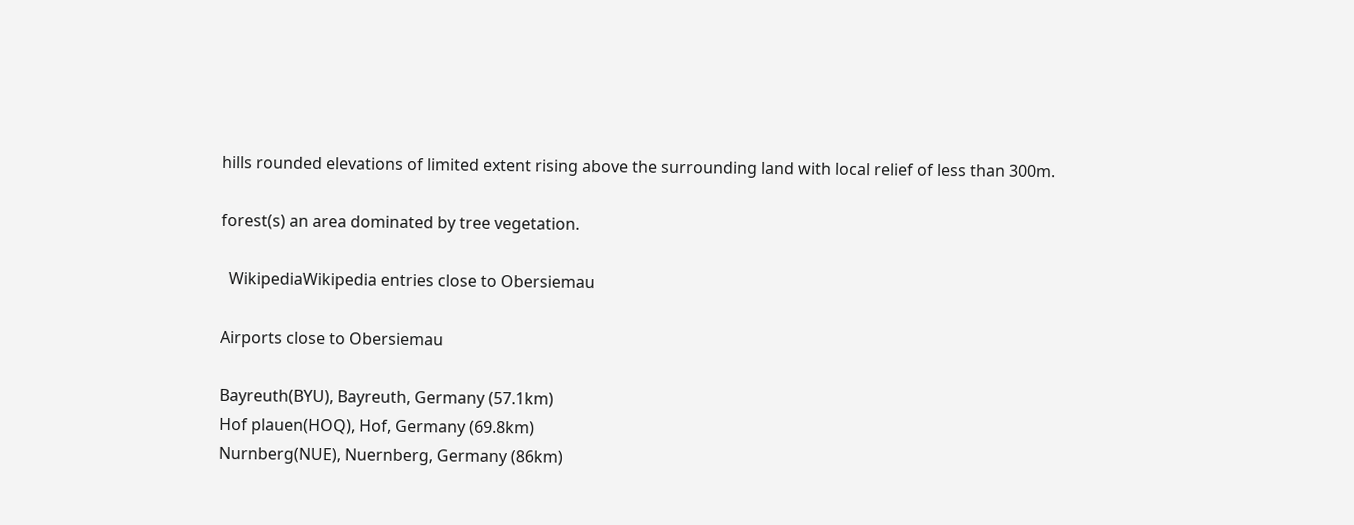hills rounded elevations of limited extent rising above the surrounding land with local relief of less than 300m.

forest(s) an area dominated by tree vegetation.

  WikipediaWikipedia entries close to Obersiemau

Airports close to Obersiemau

Bayreuth(BYU), Bayreuth, Germany (57.1km)
Hof plauen(HOQ), Hof, Germany (69.8km)
Nurnberg(NUE), Nuernberg, Germany (86km)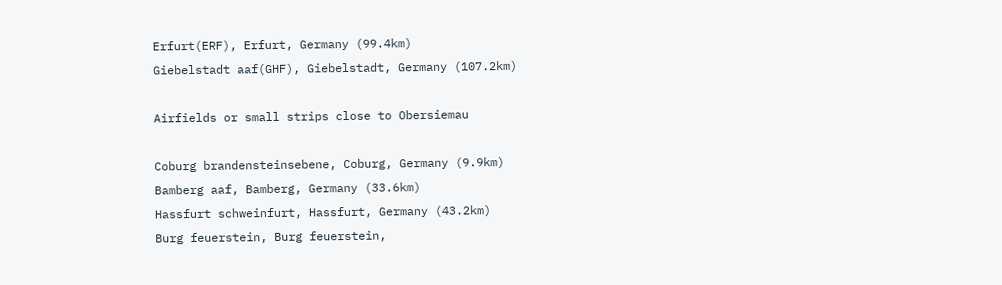Erfurt(ERF), Erfurt, Germany (99.4km)
Giebelstadt aaf(GHF), Giebelstadt, Germany (107.2km)

Airfields or small strips close to Obersiemau

Coburg brandensteinsebene, Coburg, Germany (9.9km)
Bamberg aaf, Bamberg, Germany (33.6km)
Hassfurt schweinfurt, Hassfurt, Germany (43.2km)
Burg feuerstein, Burg feuerstein,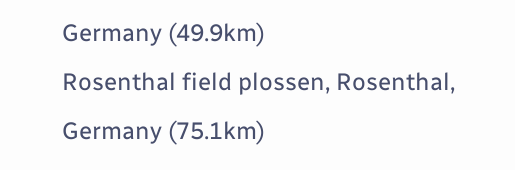Germany (49.9km)
Rosenthal field plossen, Rosenthal, Germany (75.1km)